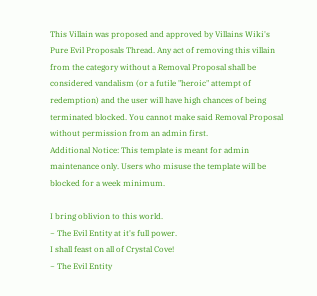This Villain was proposed and approved by Villains Wiki's Pure Evil Proposals Thread. Any act of removing this villain from the category without a Removal Proposal shall be considered vandalism (or a futile "heroic" attempt of redemption) and the user will have high chances of being terminated blocked. You cannot make said Removal Proposal without permission from an admin first.
Additional Notice: This template is meant for admin maintenance only. Users who misuse the template will be blocked for a week minimum.

I bring oblivion to this world.
~ The Evil Entity at it's full power.
I shall feast on all of Crystal Cove!
~ The Evil Entity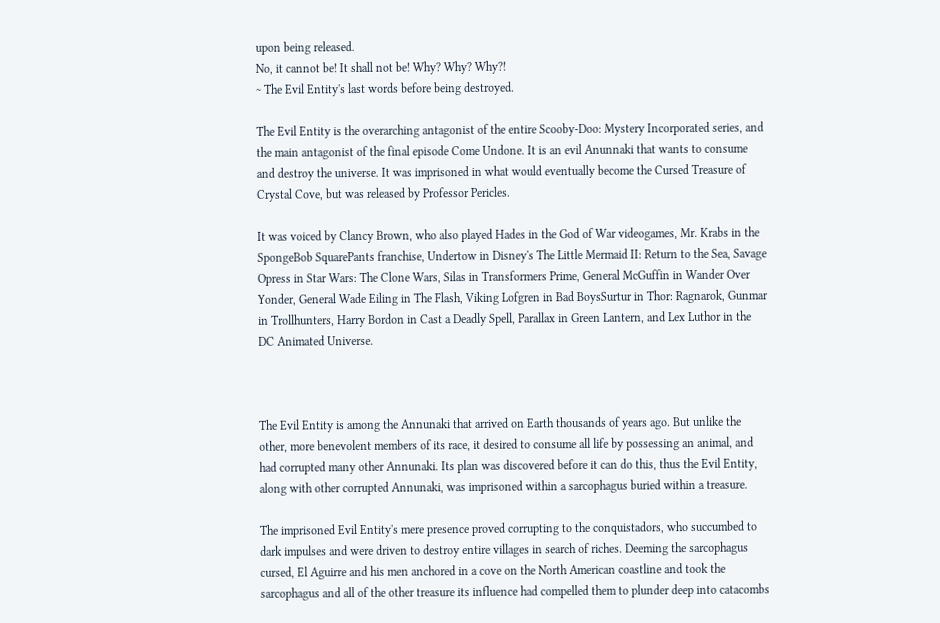upon being released.
No, it cannot be! It shall not be! Why? Why? Why?!
~ The Evil Entity's last words before being destroyed.

The Evil Entity is the overarching antagonist of the entire Scooby-Doo: Mystery Incorporated series, and the main antagonist of the final episode Come Undone. It is an evil Anunnaki that wants to consume and destroy the universe. It was imprisoned in what would eventually become the Cursed Treasure of Crystal Cove, but was released by Professor Pericles.

It was voiced by Clancy Brown, who also played Hades in the God of War videogames, Mr. Krabs in the SpongeBob SquarePants franchise, Undertow in Disney's The Little Mermaid II: Return to the Sea, Savage Opress in Star Wars: The Clone Wars, Silas in Transformers Prime, General McGuffin in Wander Over Yonder, General Wade Eiling in The Flash, Viking Lofgren in Bad BoysSurtur in Thor: Ragnarok, Gunmar in Trollhunters, Harry Bordon in Cast a Deadly Spell, Parallax in Green Lantern, and Lex Luthor in the DC Animated Universe.



The Evil Entity is among the Annunaki that arrived on Earth thousands of years ago. But unlike the other, more benevolent members of its race, it desired to consume all life by possessing an animal, and had corrupted many other Annunaki. Its plan was discovered before it can do this, thus the Evil Entity, along with other corrupted Annunaki, was imprisoned within a sarcophagus buried within a treasure.

The imprisoned Evil Entity's mere presence proved corrupting to the conquistadors, who succumbed to dark impulses and were driven to destroy entire villages in search of riches. Deeming the sarcophagus cursed, El Aguirre and his men anchored in a cove on the North American coastline and took the sarcophagus and all of the other treasure its influence had compelled them to plunder deep into catacombs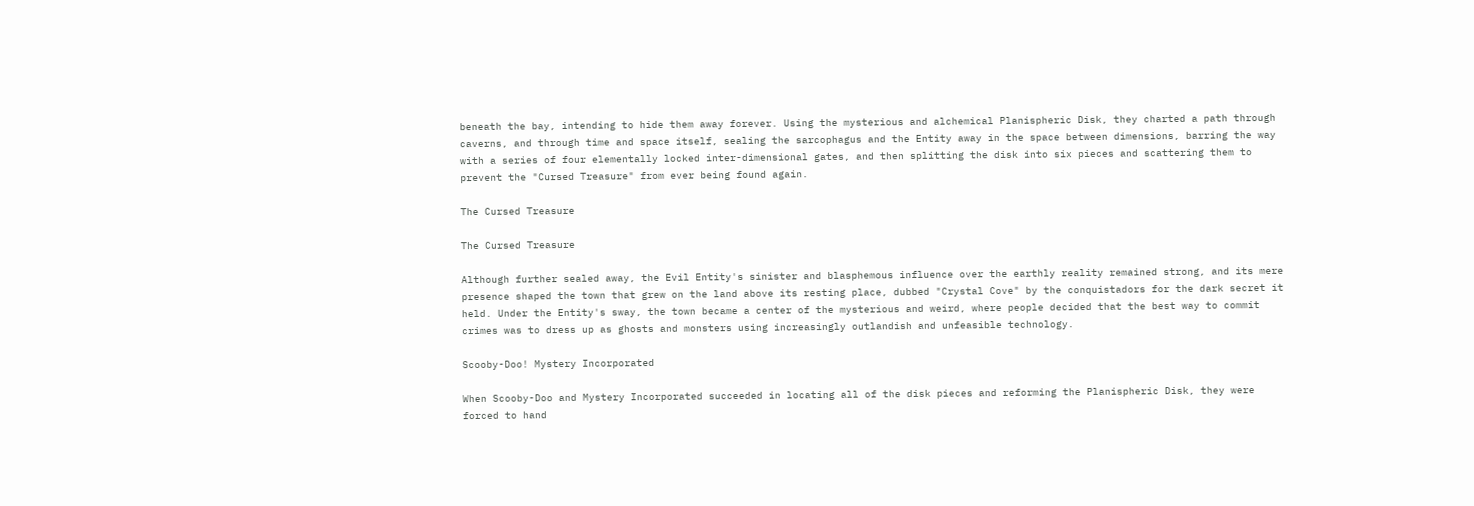beneath the bay, intending to hide them away forever. Using the mysterious and alchemical Planispheric Disk, they charted a path through caverns, and through time and space itself, sealing the sarcophagus and the Entity away in the space between dimensions, barring the way with a series of four elementally locked inter-dimensional gates, and then splitting the disk into six pieces and scattering them to prevent the "Cursed Treasure" from ever being found again.

The Cursed Treasure

The Cursed Treasure

Although further sealed away, the Evil Entity's sinister and blasphemous influence over the earthly reality remained strong, and its mere presence shaped the town that grew on the land above its resting place, dubbed "Crystal Cove" by the conquistadors for the dark secret it held. Under the Entity's sway, the town became a center of the mysterious and weird, where people decided that the best way to commit crimes was to dress up as ghosts and monsters using increasingly outlandish and unfeasible technology.

Scooby-Doo! Mystery Incorporated

When Scooby-Doo and Mystery Incorporated succeeded in locating all of the disk pieces and reforming the Planispheric Disk, they were forced to hand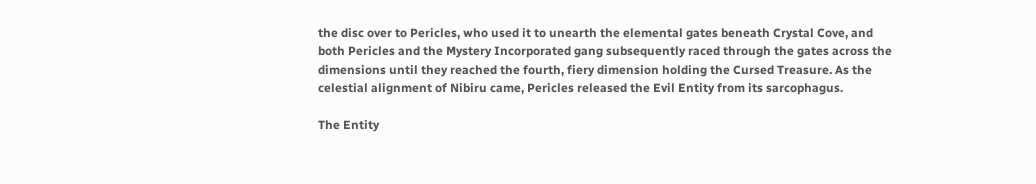the disc over to Pericles, who used it to unearth the elemental gates beneath Crystal Cove, and both Pericles and the Mystery Incorporated gang subsequently raced through the gates across the dimensions until they reached the fourth, fiery dimension holding the Cursed Treasure. As the celestial alignment of Nibiru came, Pericles released the Evil Entity from its sarcophagus.

The Entity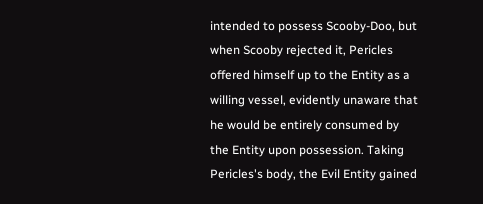intended to possess Scooby-Doo, but when Scooby rejected it, Pericles offered himself up to the Entity as a willing vessel, evidently unaware that he would be entirely consumed by the Entity upon possession. Taking Pericles's body, the Evil Entity gained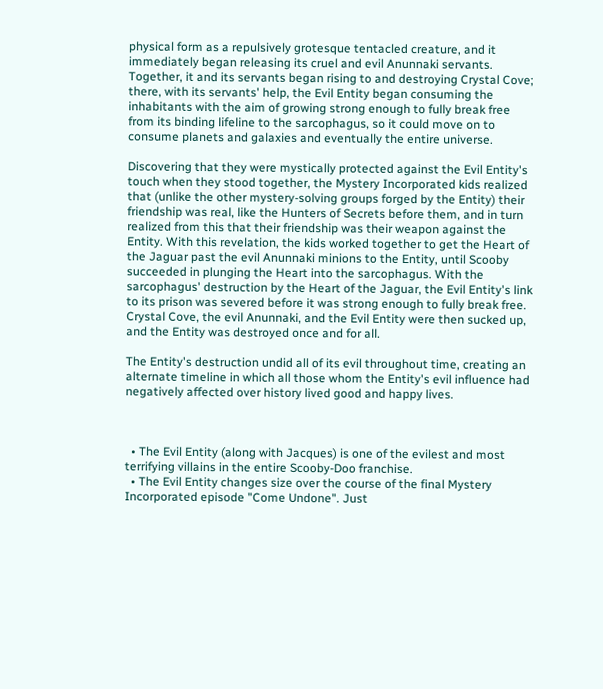physical form as a repulsively grotesque tentacled creature, and it immediately began releasing its cruel and evil Anunnaki servants. Together, it and its servants began rising to and destroying Crystal Cove; there, with its servants' help, the Evil Entity began consuming the inhabitants with the aim of growing strong enough to fully break free from its binding lifeline to the sarcophagus, so it could move on to consume planets and galaxies and eventually the entire universe.

Discovering that they were mystically protected against the Evil Entity's touch when they stood together, the Mystery Incorporated kids realized that (unlike the other mystery-solving groups forged by the Entity) their friendship was real, like the Hunters of Secrets before them, and in turn realized from this that their friendship was their weapon against the Entity. With this revelation, the kids worked together to get the Heart of the Jaguar past the evil Anunnaki minions to the Entity, until Scooby succeeded in plunging the Heart into the sarcophagus. With the sarcophagus' destruction by the Heart of the Jaguar, the Evil Entity's link to its prison was severed before it was strong enough to fully break free. Crystal Cove, the evil Anunnaki, and the Evil Entity were then sucked up, and the Entity was destroyed once and for all.

The Entity's destruction undid all of its evil throughout time, creating an alternate timeline in which all those whom the Entity's evil influence had negatively affected over history lived good and happy lives.



  • The Evil Entity (along with Jacques) is one of the evilest and most terrifying villains in the entire Scooby-Doo franchise.
  • The Evil Entity changes size over the course of the final Mystery Incorporated episode "Come Undone". Just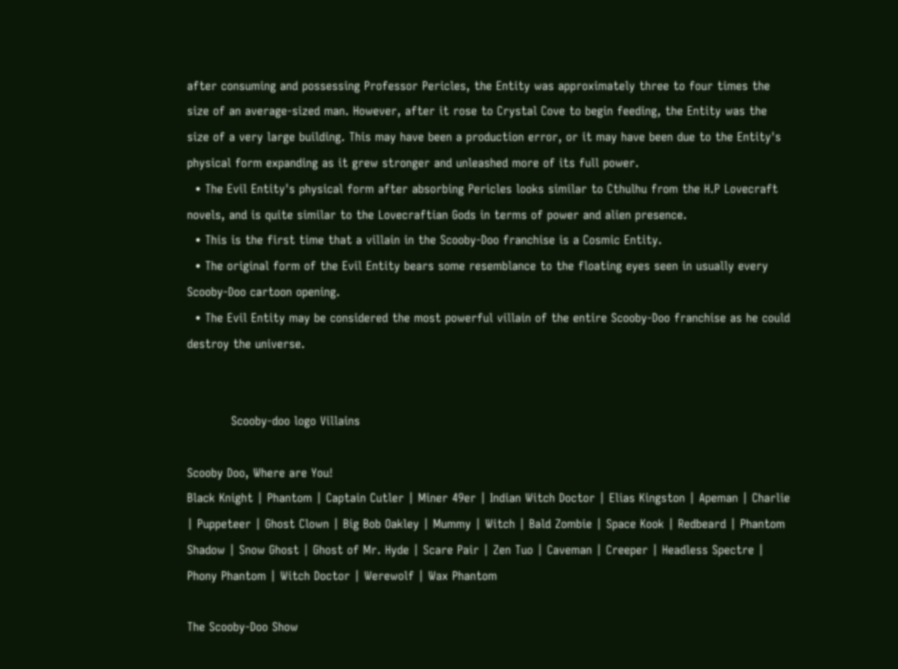after consuming and possessing Professor Pericles, the Entity was approximately three to four times the size of an average-sized man. However, after it rose to Crystal Cove to begin feeding, the Entity was the size of a very large building. This may have been a production error, or it may have been due to the Entity's physical form expanding as it grew stronger and unleashed more of its full power.
  • The Evil Entity's physical form after absorbing Pericles looks similar to Cthulhu from the H.P Lovecraft novels, and is quite similar to the Lovecraftian Gods in terms of power and alien presence.
  • This is the first time that a villain in the Scooby-Doo franchise is a Cosmic Entity.
  • The original form of the Evil Entity bears some resemblance to the floating eyes seen in usually every Scooby-Doo cartoon opening.
  • The Evil Entity may be considered the most powerful villain of the entire Scooby-Doo franchise as he could destroy the universe.


           Scooby-doo logo Villains

Scooby Doo, Where are You!
Black Knight | Phantom | Captain Cutler | Miner 49er | Indian Witch Doctor | Elias Kingston | Apeman | Charlie | Puppeteer | Ghost Clown | Big Bob Oakley | Mummy | Witch | Bald Zombie | Space Kook | Redbeard | Phantom Shadow | Snow Ghost | Ghost of Mr. Hyde | Scare Pair | Zen Tuo | Caveman | Creeper | Headless Spectre | Phony Phantom | Witch Doctor | Werewolf | Wax Phantom

The Scooby-Doo Show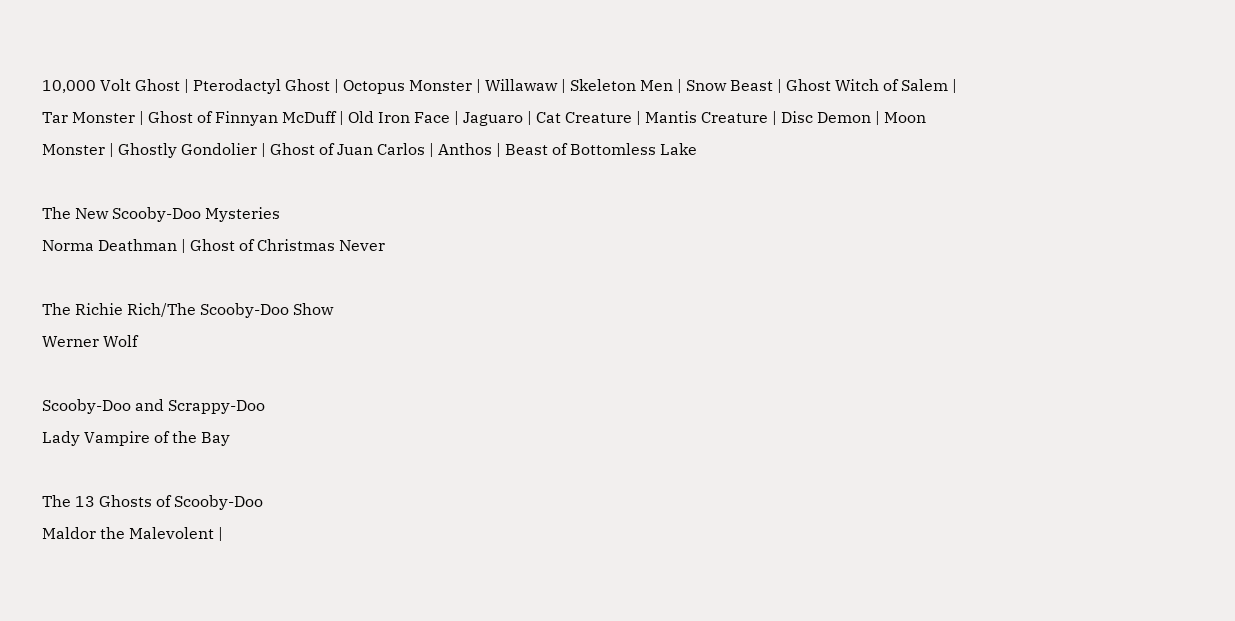10,000 Volt Ghost | Pterodactyl Ghost | Octopus Monster | Willawaw | Skeleton Men | Snow Beast | Ghost Witch of Salem | Tar Monster | Ghost of Finnyan McDuff | Old Iron Face | Jaguaro | Cat Creature | Mantis Creature | Disc Demon | Moon Monster | Ghostly Gondolier | Ghost of Juan Carlos | Anthos | Beast of Bottomless Lake

The New Scooby-Doo Mysteries
Norma Deathman | Ghost of Christmas Never

The Richie Rich/The Scooby-Doo Show
Werner Wolf

Scooby-Doo and Scrappy-Doo
Lady Vampire of the Bay

The 13 Ghosts of Scooby-Doo
Maldor the Malevolent |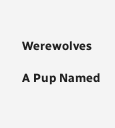Werewolves

A Pup Named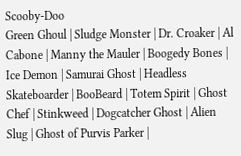Scooby-Doo
Green Ghoul | Sludge Monster | Dr. Croaker | Al Cabone | Manny the Mauler | Boogedy Bones | Ice Demon | Samurai Ghost | Headless Skateboarder | BooBeard | Totem Spirit | Ghost Chef | Stinkweed | Dogcatcher Ghost | Alien Slug | Ghost of Purvis Parker |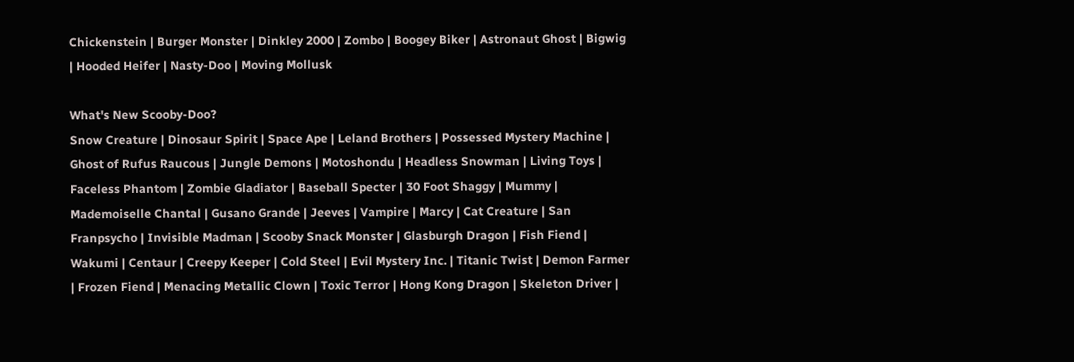Chickenstein | Burger Monster | Dinkley 2000 | Zombo | Boogey Biker | Astronaut Ghost | Bigwig | Hooded Heifer | Nasty-Doo | Moving Mollusk

What's New Scooby-Doo?
Snow Creature | Dinosaur Spirit | Space Ape | Leland Brothers | Possessed Mystery Machine | Ghost of Rufus Raucous | Jungle Demons | Motoshondu | Headless Snowman | Living Toys | Faceless Phantom | Zombie Gladiator | Baseball Specter | 30 Foot Shaggy | Mummy | Mademoiselle Chantal | Gusano Grande | Jeeves | Vampire | Marcy | Cat Creature | San Franpsycho | Invisible Madman | Scooby Snack Monster | Glasburgh Dragon | Fish Fiend | Wakumi | Centaur | Creepy Keeper | Cold Steel | Evil Mystery Inc. | Titanic Twist | Demon Farmer | Frozen Fiend | Menacing Metallic Clown | Toxic Terror | Hong Kong Dragon | Skeleton Driver |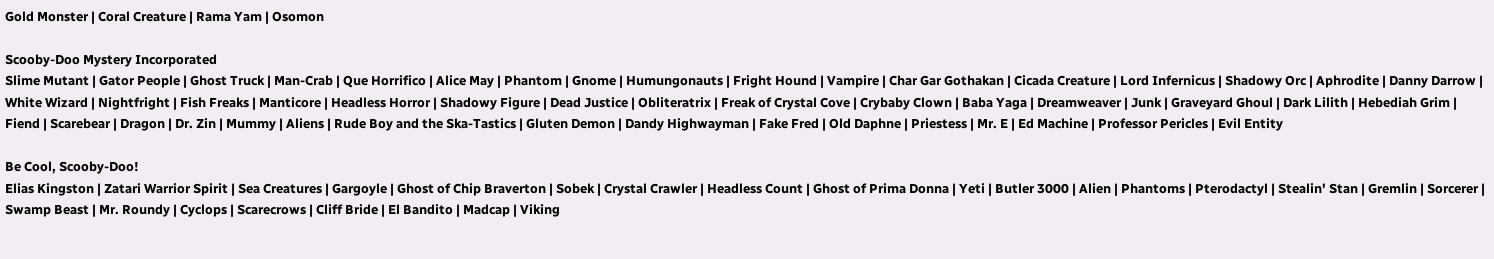Gold Monster | Coral Creature | Rama Yam | Osomon

Scooby-Doo Mystery Incorporated
Slime Mutant | Gator People | Ghost Truck | Man-Crab | Que Horrifico | Alice May | Phantom | Gnome | Humungonauts | Fright Hound | Vampire | Char Gar Gothakan | Cicada Creature | Lord Infernicus | Shadowy Orc | Aphrodite | Danny Darrow | White Wizard | Nightfright | Fish Freaks | Manticore | Headless Horror | Shadowy Figure | Dead Justice | Obliteratrix | Freak of Crystal Cove | Crybaby Clown | Baba Yaga | Dreamweaver | Junk | Graveyard Ghoul | Dark Lilith | Hebediah Grim | Fiend | Scarebear | Dragon | Dr. Zin | Mummy | Aliens | Rude Boy and the Ska-Tastics | Gluten Demon | Dandy Highwayman | Fake Fred | Old Daphne | Priestess | Mr. E | Ed Machine | Professor Pericles | Evil Entity

Be Cool, Scooby-Doo!
Elias Kingston | Zatari Warrior Spirit | Sea Creatures | Gargoyle | Ghost of Chip Braverton | Sobek | Crystal Crawler | Headless Count | Ghost of Prima Donna | Yeti | Butler 3000 | Alien | Phantoms | Pterodactyl | Stealin' Stan | Gremlin | Sorcerer | Swamp Beast | Mr. Roundy | Cyclops | Scarecrows | Cliff Bride | El Bandito | Madcap | Viking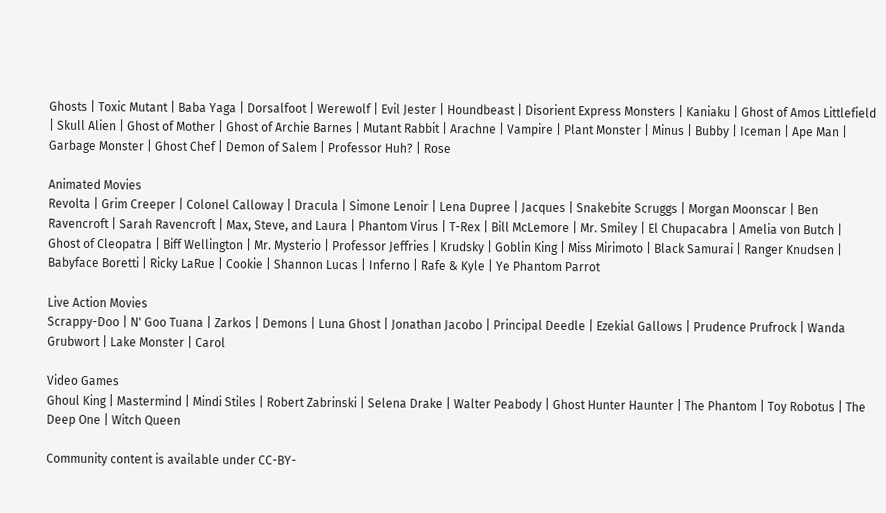Ghosts | Toxic Mutant | Baba Yaga | Dorsalfoot | Werewolf | Evil Jester | Houndbeast | Disorient Express Monsters | Kaniaku | Ghost of Amos Littlefield | Skull Alien | Ghost of Mother | Ghost of Archie Barnes | Mutant Rabbit | Arachne | Vampire | Plant Monster | Minus | Bubby | Iceman | Ape Man | Garbage Monster | Ghost Chef | Demon of Salem | Professor Huh? | Rose

Animated Movies
Revolta | Grim Creeper | Colonel Calloway | Dracula | Simone Lenoir | Lena Dupree | Jacques | Snakebite Scruggs | Morgan Moonscar | Ben Ravencroft | Sarah Ravencroft | Max, Steve, and Laura | Phantom Virus | T-Rex | Bill McLemore | Mr. Smiley | El Chupacabra | Amelia von Butch | Ghost of Cleopatra | Biff Wellington | Mr. Mysterio | Professor Jeffries | Krudsky | Goblin King | Miss Mirimoto | Black Samurai | Ranger Knudsen | Babyface Boretti | Ricky LaRue | Cookie | Shannon Lucas | Inferno | Rafe & Kyle | Ye Phantom Parrot

Live Action Movies
Scrappy-Doo | N' Goo Tuana | Zarkos | Demons | Luna Ghost | Jonathan Jacobo | Principal Deedle | Ezekial Gallows | Prudence Prufrock | Wanda Grubwort | Lake Monster | Carol

Video Games
Ghoul King | Mastermind | Mindi Stiles | Robert Zabrinski | Selena Drake | Walter Peabody | Ghost Hunter Haunter | The Phantom | Toy Robotus | The Deep One | Witch Queen

Community content is available under CC-BY-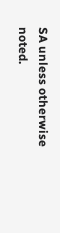SA unless otherwise noted.